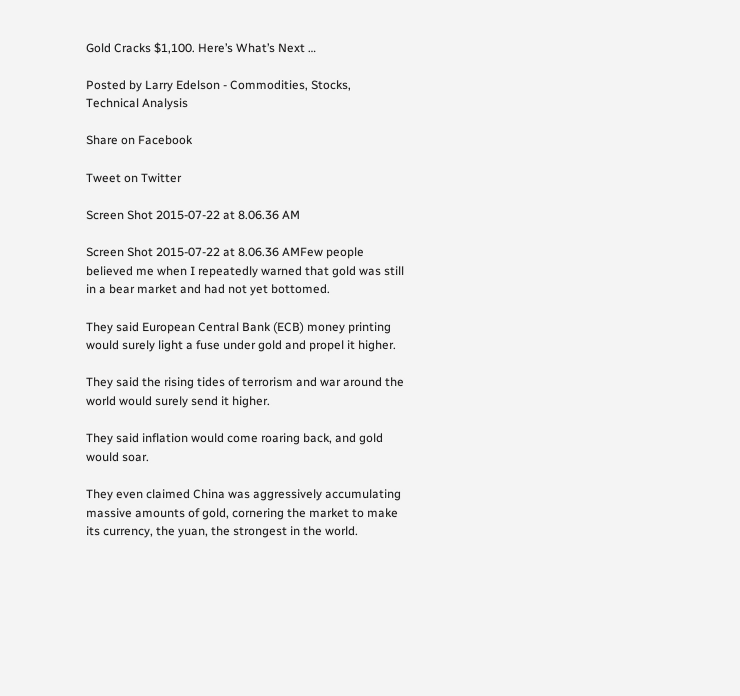Gold Cracks $1,100. Here’s What’s Next …

Posted by Larry Edelson - Commodities, Stocks, Technical Analysis

Share on Facebook

Tweet on Twitter

Screen Shot 2015-07-22 at 8.06.36 AM

Screen Shot 2015-07-22 at 8.06.36 AMFew people believed me when I repeatedly warned that gold was still in a bear market and had not yet bottomed.

They said European Central Bank (ECB) money printing would surely light a fuse under gold and propel it higher.

They said the rising tides of terrorism and war around the world would surely send it higher.

They said inflation would come roaring back, and gold would soar.

They even claimed China was aggressively accumulating massive amounts of gold, cornering the market to make its currency, the yuan, the strongest in the world.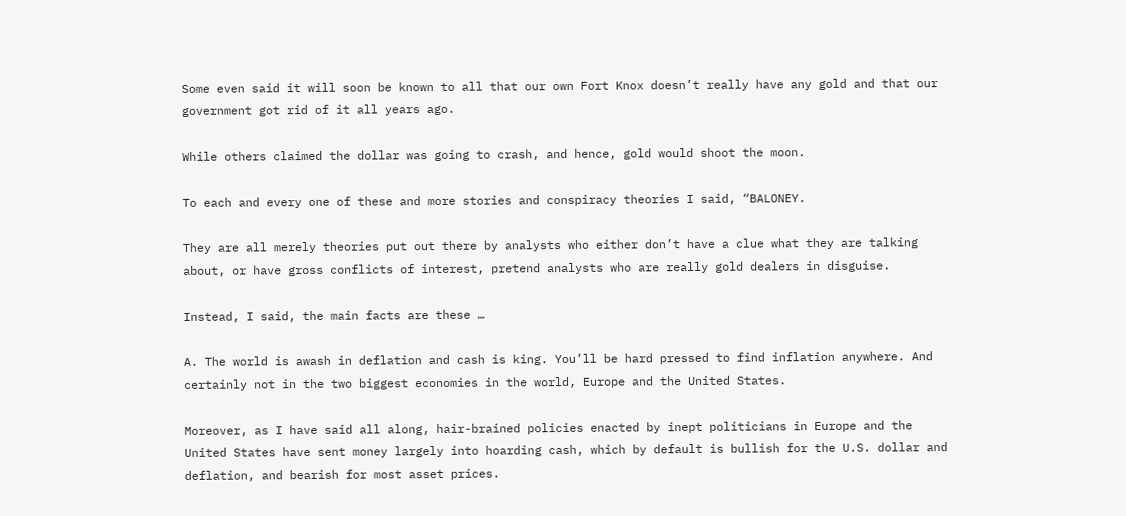Some even said it will soon be known to all that our own Fort Knox doesn’t really have any gold and that our government got rid of it all years ago.

While others claimed the dollar was going to crash, and hence, gold would shoot the moon.

To each and every one of these and more stories and conspiracy theories I said, “BALONEY.

They are all merely theories put out there by analysts who either don’t have a clue what they are talking about, or have gross conflicts of interest, pretend analysts who are really gold dealers in disguise.

Instead, I said, the main facts are these …

A. The world is awash in deflation and cash is king. You’ll be hard pressed to find inflation anywhere. And certainly not in the two biggest economies in the world, Europe and the United States.

Moreover, as I have said all along, hair-brained policies enacted by inept politicians in Europe and the United States have sent money largely into hoarding cash, which by default is bullish for the U.S. dollar and deflation, and bearish for most asset prices.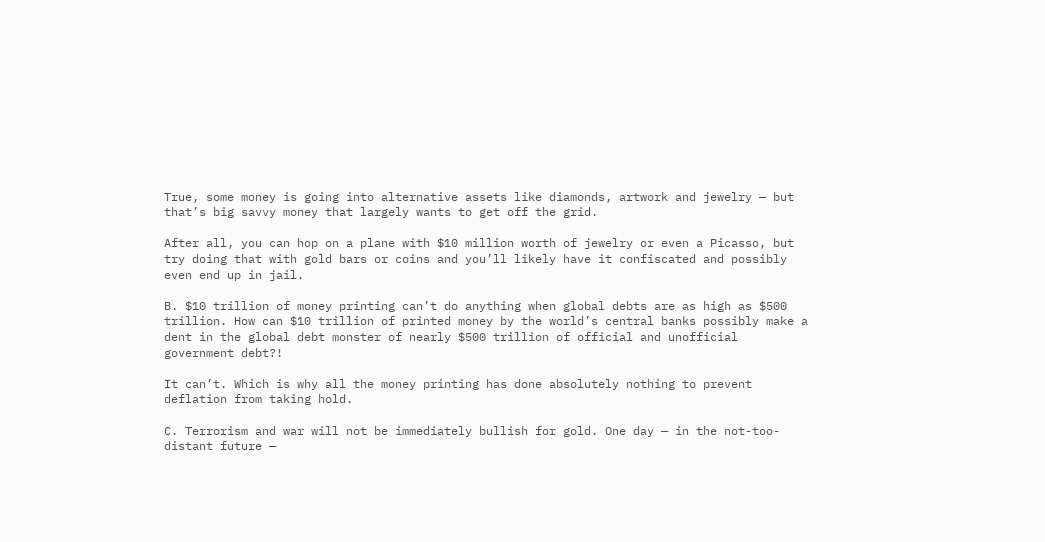True, some money is going into alternative assets like diamonds, artwork and jewelry — but that’s big savvy money that largely wants to get off the grid.

After all, you can hop on a plane with $10 million worth of jewelry or even a Picasso, but try doing that with gold bars or coins and you’ll likely have it confiscated and possibly even end up in jail.

B. $10 trillion of money printing can’t do anything when global debts are as high as $500 trillion. How can $10 trillion of printed money by the world’s central banks possibly make a dent in the global debt monster of nearly $500 trillion of official and unofficial government debt?!

It can’t. Which is why all the money printing has done absolutely nothing to prevent deflation from taking hold.

C. Terrorism and war will not be immediately bullish for gold. One day — in the not-too-distant future —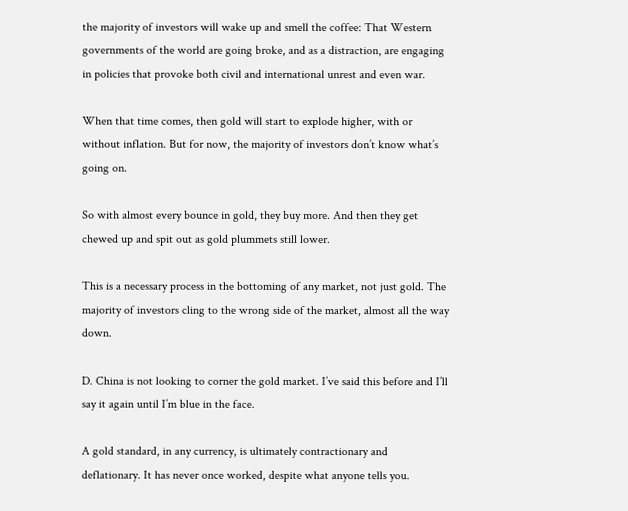the majority of investors will wake up and smell the coffee: That Western governments of the world are going broke, and as a distraction, are engaging in policies that provoke both civil and international unrest and even war.

When that time comes, then gold will start to explode higher, with or without inflation. But for now, the majority of investors don’t know what’s going on.

So with almost every bounce in gold, they buy more. And then they get chewed up and spit out as gold plummets still lower.

This is a necessary process in the bottoming of any market, not just gold. The majority of investors cling to the wrong side of the market, almost all the way down.

D. China is not looking to corner the gold market. I’ve said this before and I’ll say it again until I’m blue in the face.

A gold standard, in any currency, is ultimately contractionary and deflationary. It has never once worked, despite what anyone tells you.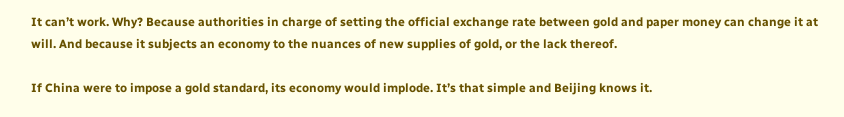It can’t work. Why? Because authorities in charge of setting the official exchange rate between gold and paper money can change it at will. And because it subjects an economy to the nuances of new supplies of gold, or the lack thereof.

If China were to impose a gold standard, its economy would implode. It’s that simple and Beijing knows it.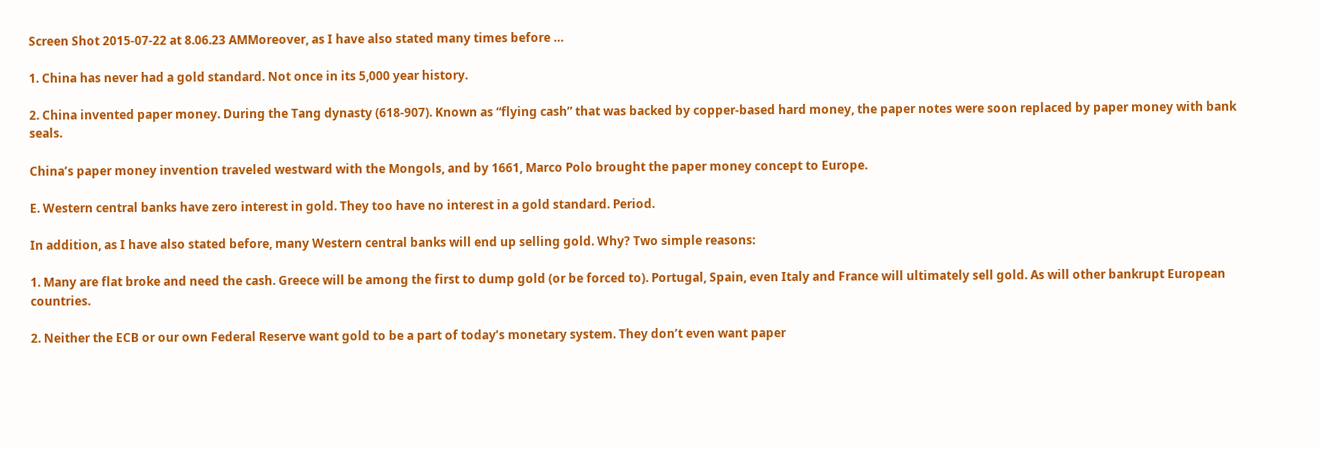Screen Shot 2015-07-22 at 8.06.23 AMMoreover, as I have also stated many times before …

1. China has never had a gold standard. Not once in its 5,000 year history.

2. China invented paper money. During the Tang dynasty (618-907). Known as “flying cash” that was backed by copper-based hard money, the paper notes were soon replaced by paper money with bank seals.

China’s paper money invention traveled westward with the Mongols, and by 1661, Marco Polo brought the paper money concept to Europe.

E. Western central banks have zero interest in gold. They too have no interest in a gold standard. Period.

In addition, as I have also stated before, many Western central banks will end up selling gold. Why? Two simple reasons:

1. Many are flat broke and need the cash. Greece will be among the first to dump gold (or be forced to). Portugal, Spain, even Italy and France will ultimately sell gold. As will other bankrupt European countries.

2. Neither the ECB or our own Federal Reserve want gold to be a part of today’s monetary system. They don’t even want paper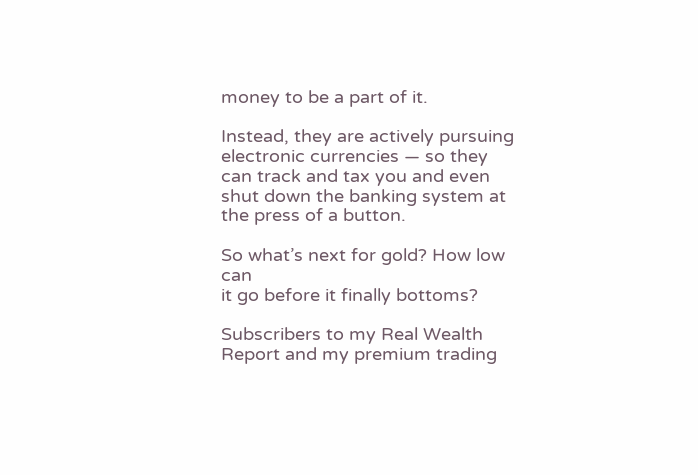money to be a part of it.

Instead, they are actively pursuing electronic currencies — so they can track and tax you and even shut down the banking system at the press of a button.

So what’s next for gold? How low can
it go before it finally bottoms?

Subscribers to my Real Wealth Report and my premium trading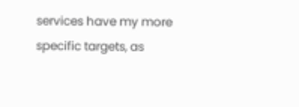services have my more specific targets, as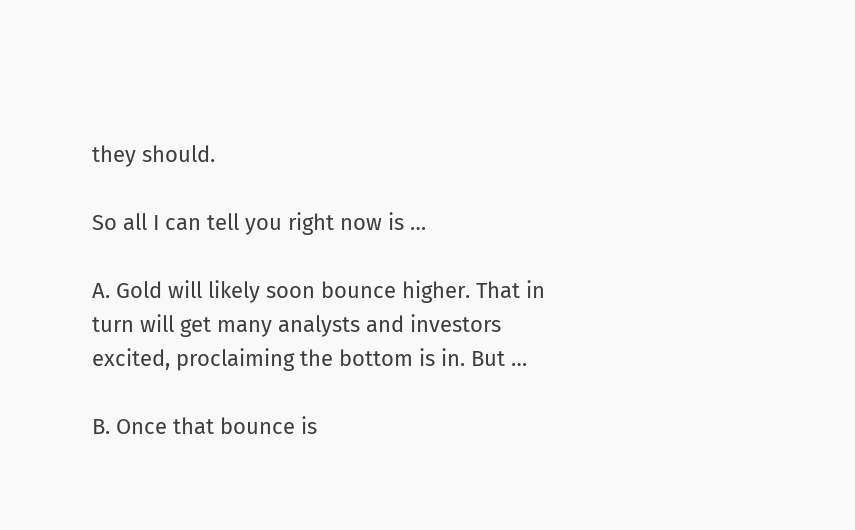they should.

So all I can tell you right now is …

A. Gold will likely soon bounce higher. That in turn will get many analysts and investors excited, proclaiming the bottom is in. But …

B. Once that bounce is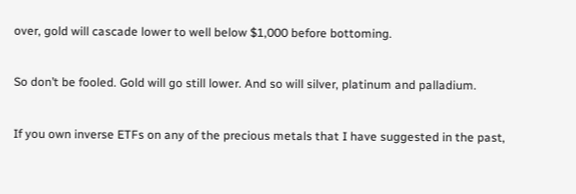over, gold will cascade lower to well below $1,000 before bottoming.

So don’t be fooled. Gold will go still lower. And so will silver, platinum and palladium.

If you own inverse ETFs on any of the precious metals that I have suggested in the past,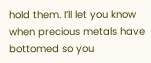hold them. I’ll let you know when precious metals have bottomed so you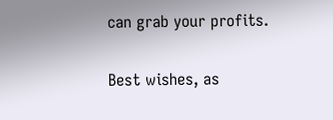can grab your profits.

Best wishes, as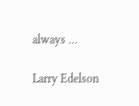always …

Larry Edelson